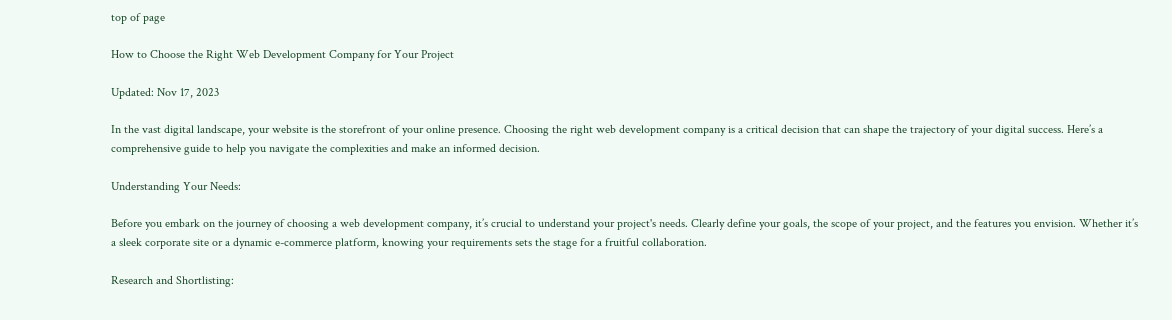top of page

How to Choose the Right Web Development Company for Your Project

Updated: Nov 17, 2023

In the vast digital landscape, your website is the storefront of your online presence. Choosing the right web development company is a critical decision that can shape the trajectory of your digital success. Here’s a comprehensive guide to help you navigate the complexities and make an informed decision.

Understanding Your Needs:

Before you embark on the journey of choosing a web development company, it’s crucial to understand your project's needs. Clearly define your goals, the scope of your project, and the features you envision. Whether it’s a sleek corporate site or a dynamic e-commerce platform, knowing your requirements sets the stage for a fruitful collaboration.

Research and Shortlisting: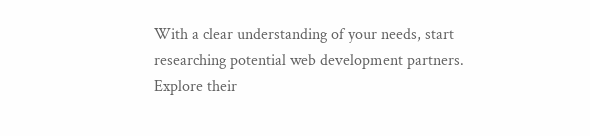With a clear understanding of your needs, start researching potential web development partners. Explore their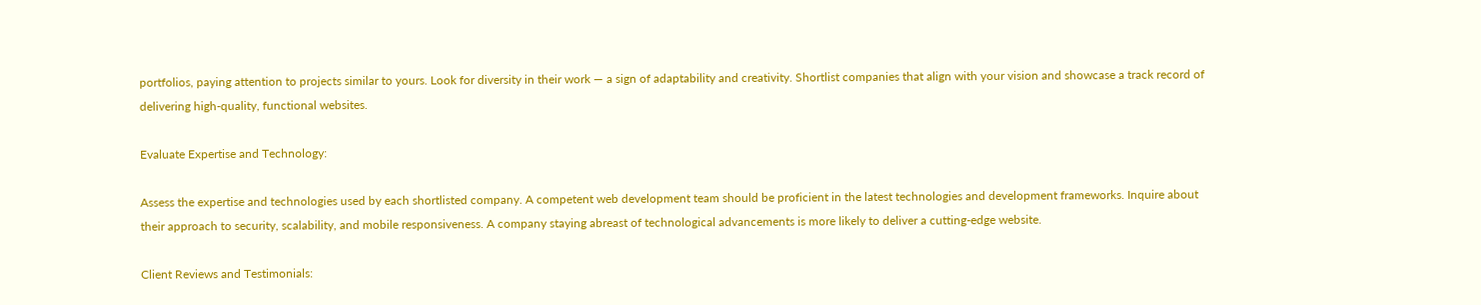portfolios, paying attention to projects similar to yours. Look for diversity in their work — a sign of adaptability and creativity. Shortlist companies that align with your vision and showcase a track record of delivering high-quality, functional websites.

Evaluate Expertise and Technology:

Assess the expertise and technologies used by each shortlisted company. A competent web development team should be proficient in the latest technologies and development frameworks. Inquire about their approach to security, scalability, and mobile responsiveness. A company staying abreast of technological advancements is more likely to deliver a cutting-edge website.

Client Reviews and Testimonials: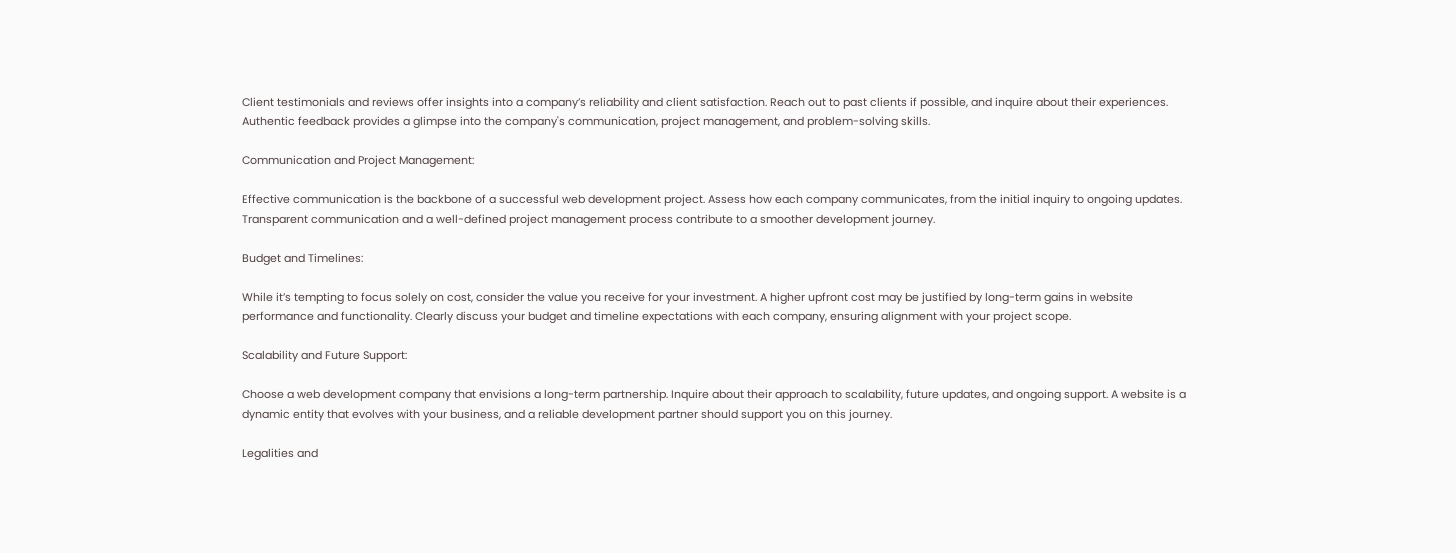Client testimonials and reviews offer insights into a company’s reliability and client satisfaction. Reach out to past clients if possible, and inquire about their experiences. Authentic feedback provides a glimpse into the company's communication, project management, and problem-solving skills.

Communication and Project Management:

Effective communication is the backbone of a successful web development project. Assess how each company communicates, from the initial inquiry to ongoing updates. Transparent communication and a well-defined project management process contribute to a smoother development journey.

Budget and Timelines:

While it’s tempting to focus solely on cost, consider the value you receive for your investment. A higher upfront cost may be justified by long-term gains in website performance and functionality. Clearly discuss your budget and timeline expectations with each company, ensuring alignment with your project scope.

Scalability and Future Support:

Choose a web development company that envisions a long-term partnership. Inquire about their approach to scalability, future updates, and ongoing support. A website is a dynamic entity that evolves with your business, and a reliable development partner should support you on this journey.

Legalities and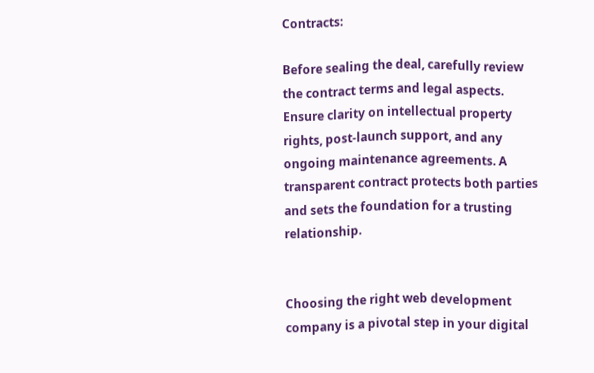Contracts:

Before sealing the deal, carefully review the contract terms and legal aspects. Ensure clarity on intellectual property rights, post-launch support, and any ongoing maintenance agreements. A transparent contract protects both parties and sets the foundation for a trusting relationship.


Choosing the right web development company is a pivotal step in your digital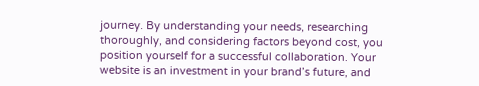journey. By understanding your needs, researching thoroughly, and considering factors beyond cost, you position yourself for a successful collaboration. Your website is an investment in your brand’s future, and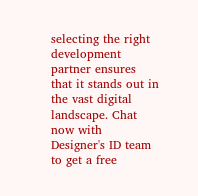selecting the right development partner ensures that it stands out in the vast digital landscape. Chat now with Designer's ID team to get a free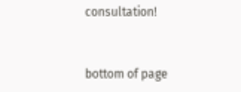consultation!


bottom of page